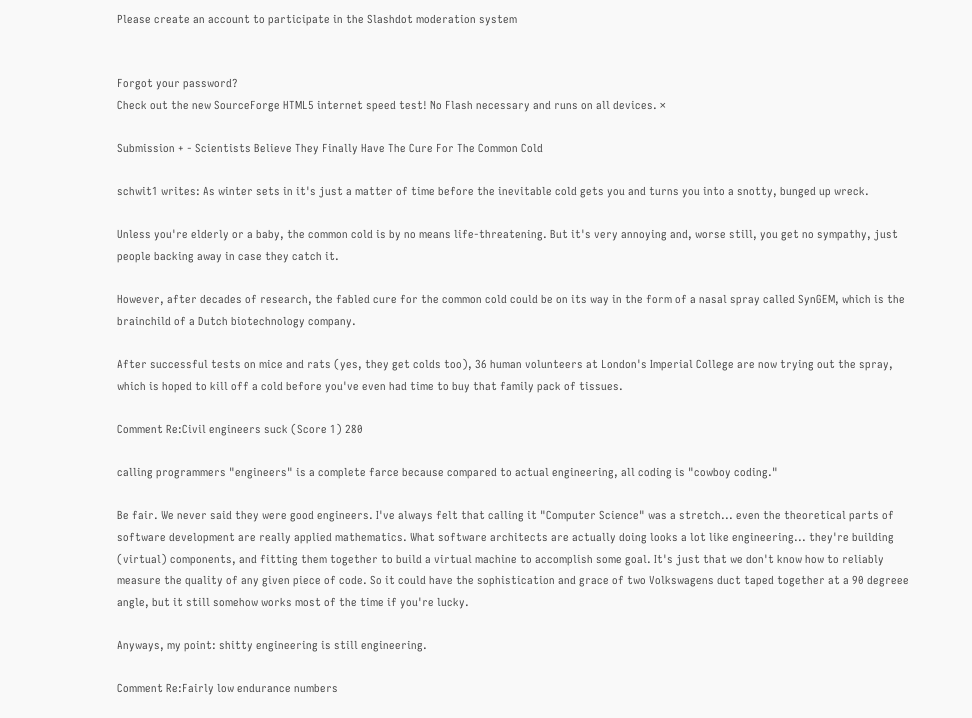Please create an account to participate in the Slashdot moderation system


Forgot your password?
Check out the new SourceForge HTML5 internet speed test! No Flash necessary and runs on all devices. ×

Submission + - Scientists Believe They Finally Have The Cure For The Common Cold

schwit1 writes: As winter sets in it's just a matter of time before the inevitable cold gets you and turns you into a snotty, bunged up wreck.

Unless you're elderly or a baby, the common cold is by no means life-threatening. But it's very annoying and, worse still, you get no sympathy, just people backing away in case they catch it.

However, after decades of research, the fabled cure for the common cold could be on its way in the form of a nasal spray called SynGEM, which is the brainchild of a Dutch biotechnology company.

After successful tests on mice and rats (yes, they get colds too), 36 human volunteers at London's Imperial College are now trying out the spray, which is hoped to kill off a cold before you've even had time to buy that family pack of tissues.

Comment Re:Civil engineers suck (Score 1) 280

calling programmers "engineers" is a complete farce because compared to actual engineering, all coding is "cowboy coding."

Be fair. We never said they were good engineers. I've always felt that calling it "Computer Science" was a stretch... even the theoretical parts of software development are really applied mathematics. What software architects are actually doing looks a lot like engineering... they're building (virtual) components, and fitting them together to build a virtual machine to accomplish some goal. It's just that we don't know how to reliably measure the quality of any given piece of code. So it could have the sophistication and grace of two Volkswagens duct taped together at a 90 degreee angle, but it still somehow works most of the time if you're lucky.

Anyways, my point: shitty engineering is still engineering.

Comment Re:Fairly low endurance numbers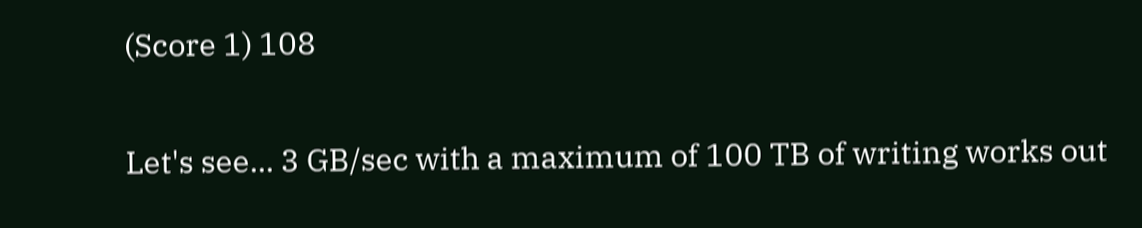(Score 1) 108

Let's see... 3 GB/sec with a maximum of 100 TB of writing works out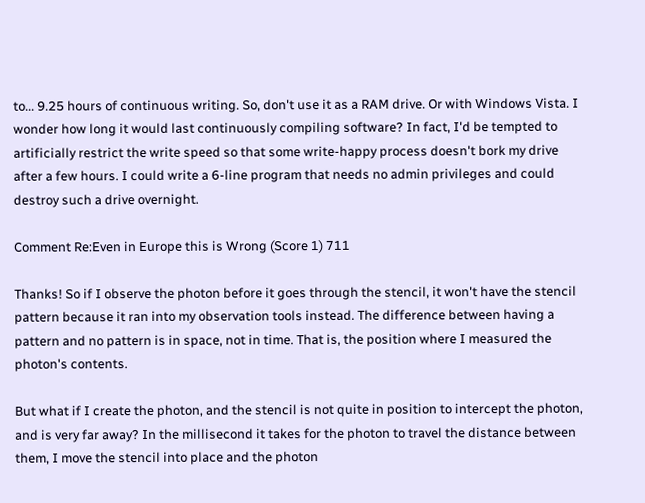to... 9.25 hours of continuous writing. So, don't use it as a RAM drive. Or with Windows Vista. I wonder how long it would last continuously compiling software? In fact, I'd be tempted to artificially restrict the write speed so that some write-happy process doesn't bork my drive after a few hours. I could write a 6-line program that needs no admin privileges and could destroy such a drive overnight.

Comment Re:Even in Europe this is Wrong (Score 1) 711

Thanks! So if I observe the photon before it goes through the stencil, it won't have the stencil pattern because it ran into my observation tools instead. The difference between having a pattern and no pattern is in space, not in time. That is, the position where I measured the photon's contents.

But what if I create the photon, and the stencil is not quite in position to intercept the photon, and is very far away? In the millisecond it takes for the photon to travel the distance between them, I move the stencil into place and the photon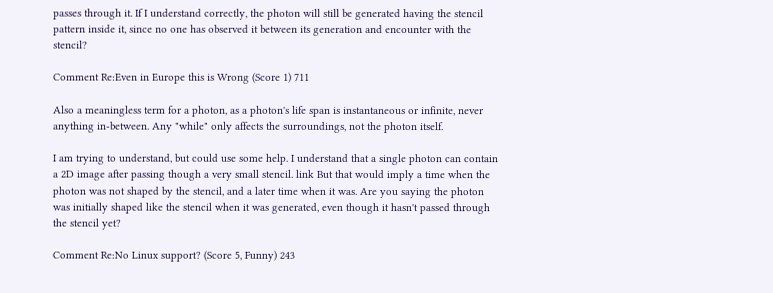passes through it. If I understand correctly, the photon will still be generated having the stencil pattern inside it, since no one has observed it between its generation and encounter with the stencil?

Comment Re:Even in Europe this is Wrong (Score 1) 711

Also a meaningless term for a photon, as a photon's life span is instantaneous or infinite, never anything in-between. Any "while" only affects the surroundings, not the photon itself.

I am trying to understand, but could use some help. I understand that a single photon can contain a 2D image after passing though a very small stencil. link But that would imply a time when the photon was not shaped by the stencil, and a later time when it was. Are you saying the photon was initially shaped like the stencil when it was generated, even though it hasn't passed through the stencil yet?

Comment Re:No Linux support? (Score 5, Funny) 243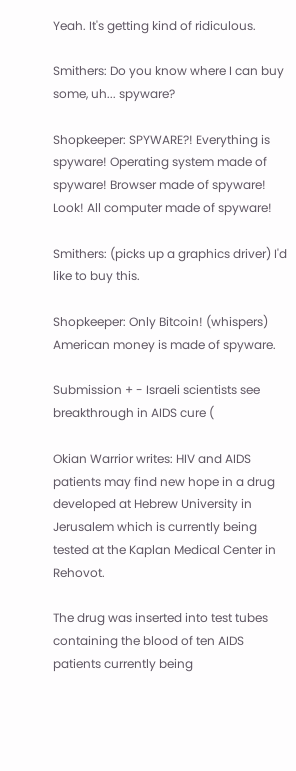Yeah. It's getting kind of ridiculous.

Smithers: Do you know where I can buy some, uh... spyware?

Shopkeeper: SPYWARE?! Everything is spyware! Operating system made of spyware! Browser made of spyware! Look! All computer made of spyware!

Smithers: (picks up a graphics driver) I'd like to buy this.

Shopkeeper: Only Bitcoin! (whispers) American money is made of spyware.

Submission + - Israeli scientists see breakthrough in AIDS cure (

Okian Warrior writes: HIV and AIDS patients may find new hope in a drug developed at Hebrew University in Jerusalem which is currently being tested at the Kaplan Medical Center in Rehovot.

The drug was inserted into test tubes containing the blood of ten AIDS patients currently being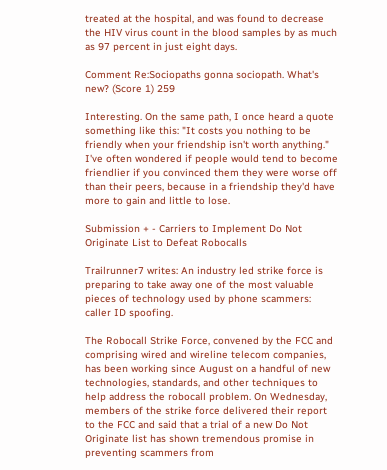treated at the hospital, and was found to decrease the HIV virus count in the blood samples by as much as 97 percent in just eight days.

Comment Re:Sociopaths gonna sociopath. What's new? (Score 1) 259

Interesting. On the same path, I once heard a quote something like this: "It costs you nothing to be friendly when your friendship isn't worth anything." I've often wondered if people would tend to become friendlier if you convinced them they were worse off than their peers, because in a friendship they'd have more to gain and little to lose.

Submission + - Carriers to Implement Do Not Originate List to Defeat Robocalls

Trailrunner7 writes: An industry led strike force is preparing to take away one of the most valuable pieces of technology used by phone scammers: caller ID spoofing.

The Robocall Strike Force, convened by the FCC and comprising wired and wireline telecom companies, has been working since August on a handful of new technologies, standards, and other techniques to help address the robocall problem. On Wednesday, members of the strike force delivered their report to the FCC and said that a trial of a new Do Not Originate list has shown tremendous promise in preventing scammers from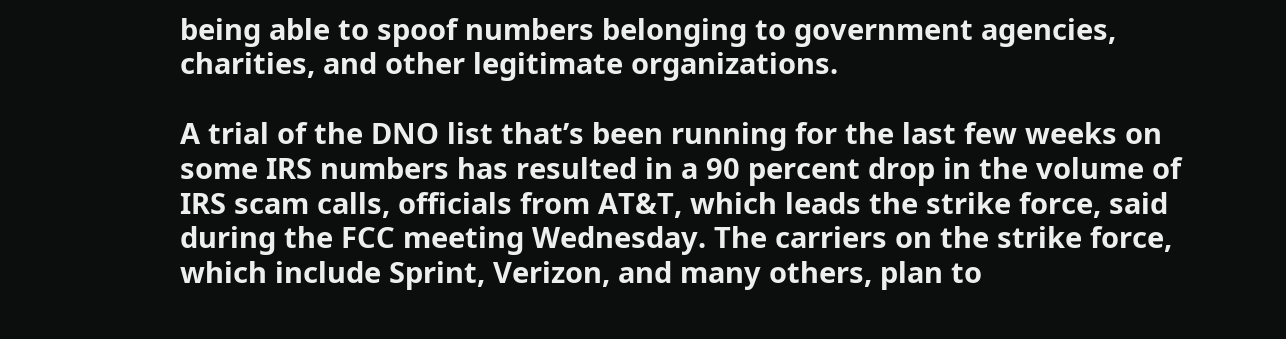being able to spoof numbers belonging to government agencies, charities, and other legitimate organizations.

A trial of the DNO list that’s been running for the last few weeks on some IRS numbers has resulted in a 90 percent drop in the volume of IRS scam calls, officials from AT&T, which leads the strike force, said during the FCC meeting Wednesday. The carriers on the strike force, which include Sprint, Verizon, and many others, plan to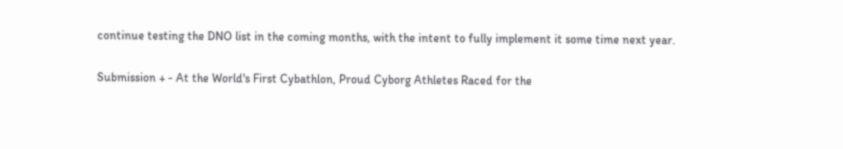continue testing the DNO list in the coming months, with the intent to fully implement it some time next year.

Submission + - At the World's First Cybathlon, Proud Cyborg Athletes Raced for the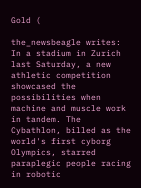Gold (

the_newsbeagle writes: In a stadium in Zurich last Saturday, a new athletic competition showcased the possibilities when machine and muscle work in tandem. The Cybathlon, billed as the world's first cyborg Olympics, starred paraplegic people racing in robotic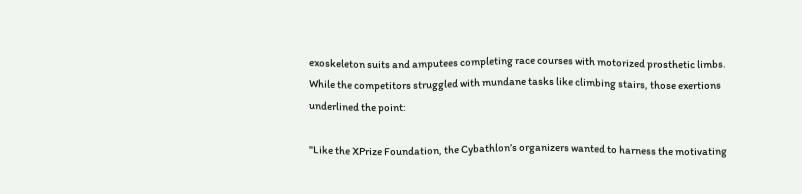exoskeleton suits and amputees completing race courses with motorized prosthetic limbs. While the competitors struggled with mundane tasks like climbing stairs, those exertions underlined the point:

"Like the XPrize Foundation, the Cybathlon’s organizers wanted to harness the motivating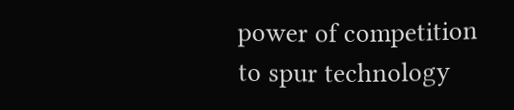power of competition to spur technology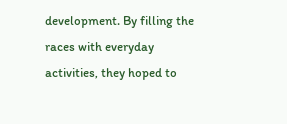development. By filling the races with everyday activities, they hoped to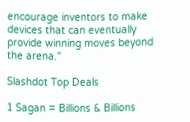encourage inventors to make devices that can eventually provide winning moves beyond the arena."

Slashdot Top Deals

1 Sagan = Billions & Billions